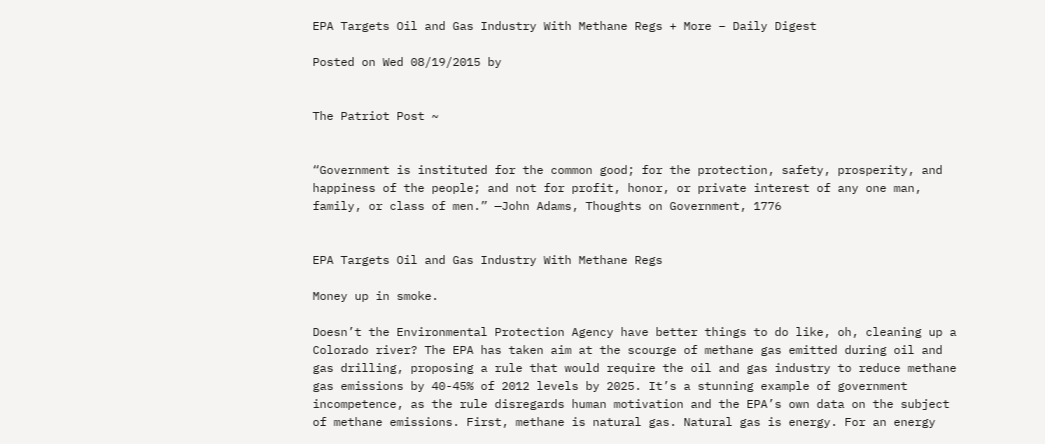EPA Targets Oil and Gas Industry With Methane Regs + More – Daily Digest

Posted on Wed 08/19/2015 by


The Patriot Post ~


“Government is instituted for the common good; for the protection, safety, prosperity, and happiness of the people; and not for profit, honor, or private interest of any one man, family, or class of men.” —John Adams, Thoughts on Government, 1776


EPA Targets Oil and Gas Industry With Methane Regs

Money up in smoke.

Doesn’t the Environmental Protection Agency have better things to do like, oh, cleaning up a Colorado river? The EPA has taken aim at the scourge of methane gas emitted during oil and gas drilling, proposing a rule that would require the oil and gas industry to reduce methane gas emissions by 40-45% of 2012 levels by 2025. It’s a stunning example of government incompetence, as the rule disregards human motivation and the EPA’s own data on the subject of methane emissions. First, methane is natural gas. Natural gas is energy. For an energy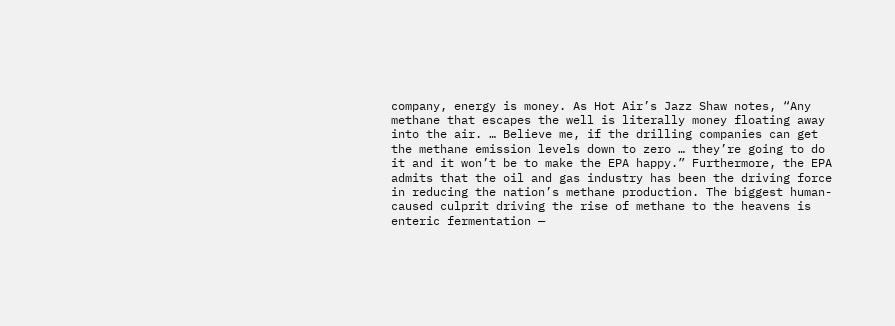company, energy is money. As Hot Air’s Jazz Shaw notes, “Any methane that escapes the well is literally money floating away into the air. … Believe me, if the drilling companies can get the methane emission levels down to zero … they’re going to do it and it won’t be to make the EPA happy.” Furthermore, the EPA admits that the oil and gas industry has been the driving force in reducing the nation’s methane production. The biggest human-caused culprit driving the rise of methane to the heavens is enteric fermentation —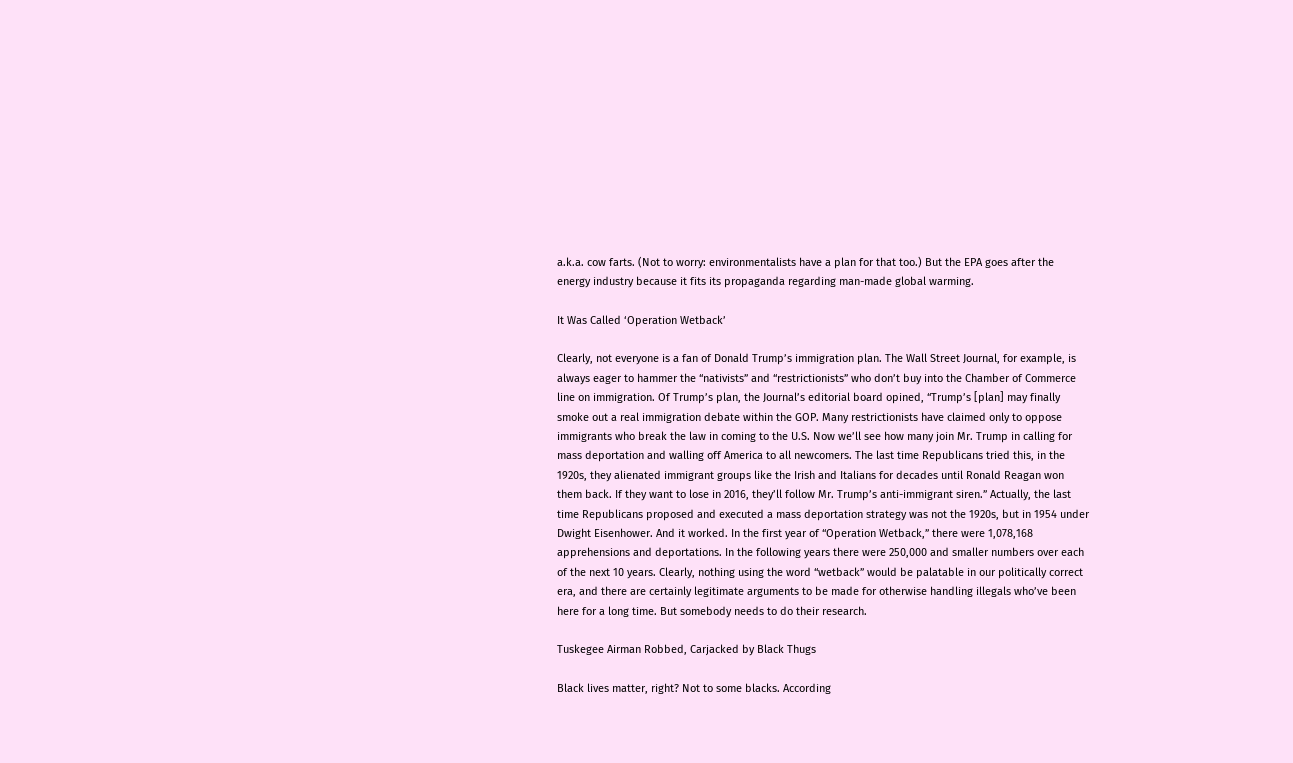a.k.a. cow farts. (Not to worry: environmentalists have a plan for that too.) But the EPA goes after the energy industry because it fits its propaganda regarding man-made global warming.

It Was Called ‘Operation Wetback’

Clearly, not everyone is a fan of Donald Trump’s immigration plan. The Wall Street Journal, for example, is always eager to hammer the “nativists” and “restrictionists” who don’t buy into the Chamber of Commerce line on immigration. Of Trump’s plan, the Journal’s editorial board opined, “Trump’s [plan] may finally smoke out a real immigration debate within the GOP. Many restrictionists have claimed only to oppose immigrants who break the law in coming to the U.S. Now we’ll see how many join Mr. Trump in calling for mass deportation and walling off America to all newcomers. The last time Republicans tried this, in the 1920s, they alienated immigrant groups like the Irish and Italians for decades until Ronald Reagan won them back. If they want to lose in 2016, they’ll follow Mr. Trump’s anti-immigrant siren.” Actually, the last time Republicans proposed and executed a mass deportation strategy was not the 1920s, but in 1954 under Dwight Eisenhower. And it worked. In the first year of “Operation Wetback,” there were 1,078,168 apprehensions and deportations. In the following years there were 250,000 and smaller numbers over each of the next 10 years. Clearly, nothing using the word “wetback” would be palatable in our politically correct era, and there are certainly legitimate arguments to be made for otherwise handling illegals who’ve been here for a long time. But somebody needs to do their research.

Tuskegee Airman Robbed, Carjacked by Black Thugs

Black lives matter, right? Not to some blacks. According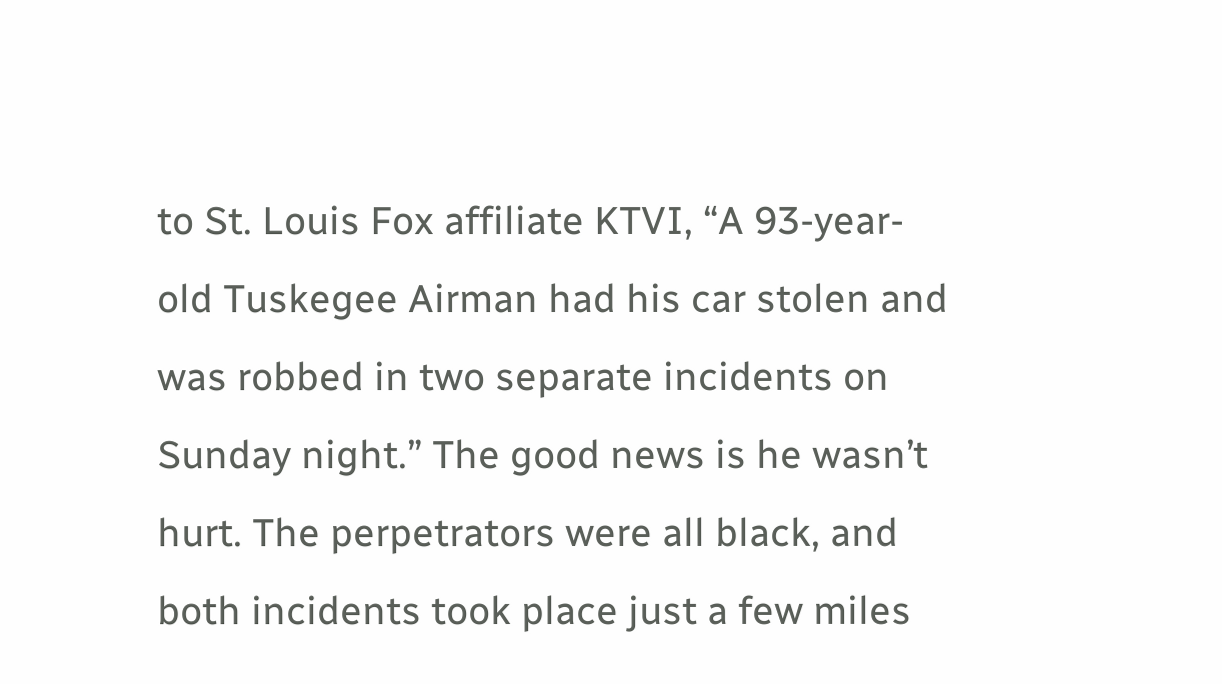to St. Louis Fox affiliate KTVI, “A 93-year-old Tuskegee Airman had his car stolen and was robbed in two separate incidents on Sunday night.” The good news is he wasn’t hurt. The perpetrators were all black, and both incidents took place just a few miles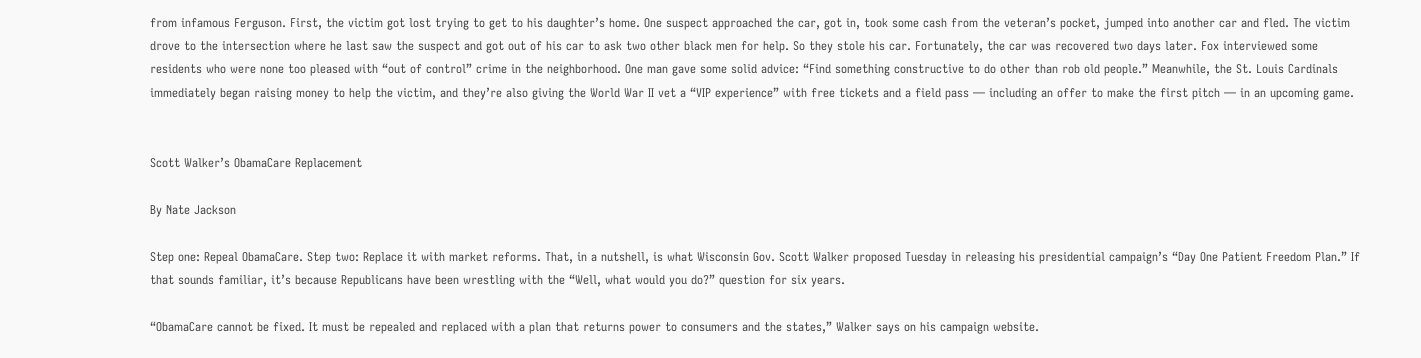from infamous Ferguson. First, the victim got lost trying to get to his daughter’s home. One suspect approached the car, got in, took some cash from the veteran’s pocket, jumped into another car and fled. The victim drove to the intersection where he last saw the suspect and got out of his car to ask two other black men for help. So they stole his car. Fortunately, the car was recovered two days later. Fox interviewed some residents who were none too pleased with “out of control” crime in the neighborhood. One man gave some solid advice: “Find something constructive to do other than rob old people.” Meanwhile, the St. Louis Cardinals immediately began raising money to help the victim, and they’re also giving the World War II vet a “VIP experience” with free tickets and a field pass — including an offer to make the first pitch — in an upcoming game.


Scott Walker’s ObamaCare Replacement

By Nate Jackson

Step one: Repeal ObamaCare. Step two: Replace it with market reforms. That, in a nutshell, is what Wisconsin Gov. Scott Walker proposed Tuesday in releasing his presidential campaign’s “Day One Patient Freedom Plan.” If that sounds familiar, it’s because Republicans have been wrestling with the “Well, what would you do?” question for six years.

“ObamaCare cannot be fixed. It must be repealed and replaced with a plan that returns power to consumers and the states,” Walker says on his campaign website.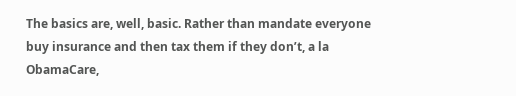The basics are, well, basic. Rather than mandate everyone buy insurance and then tax them if they don’t, a la ObamaCare,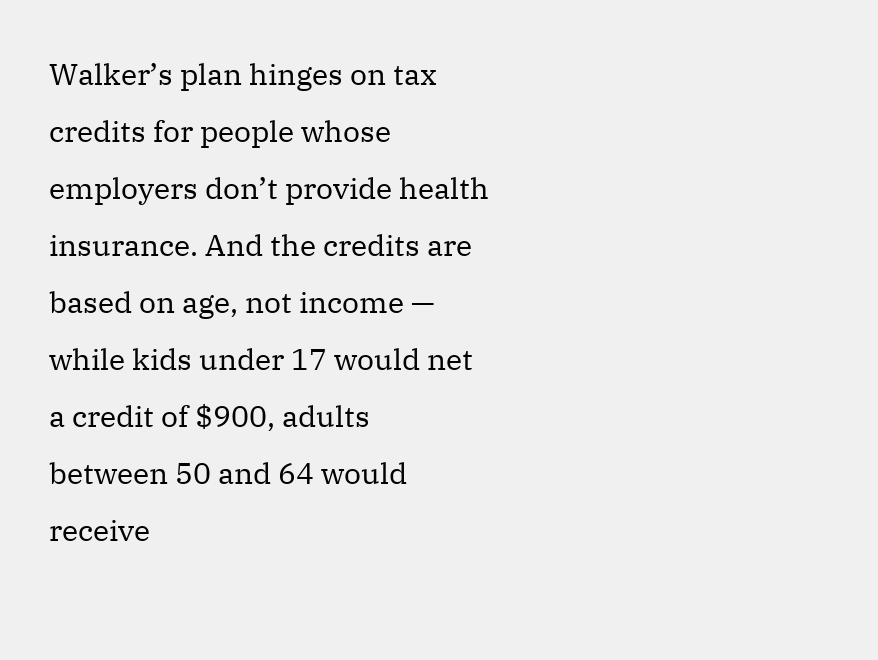Walker’s plan hinges on tax credits for people whose employers don’t provide health insurance. And the credits are based on age, not income — while kids under 17 would net a credit of $900, adults between 50 and 64 would receive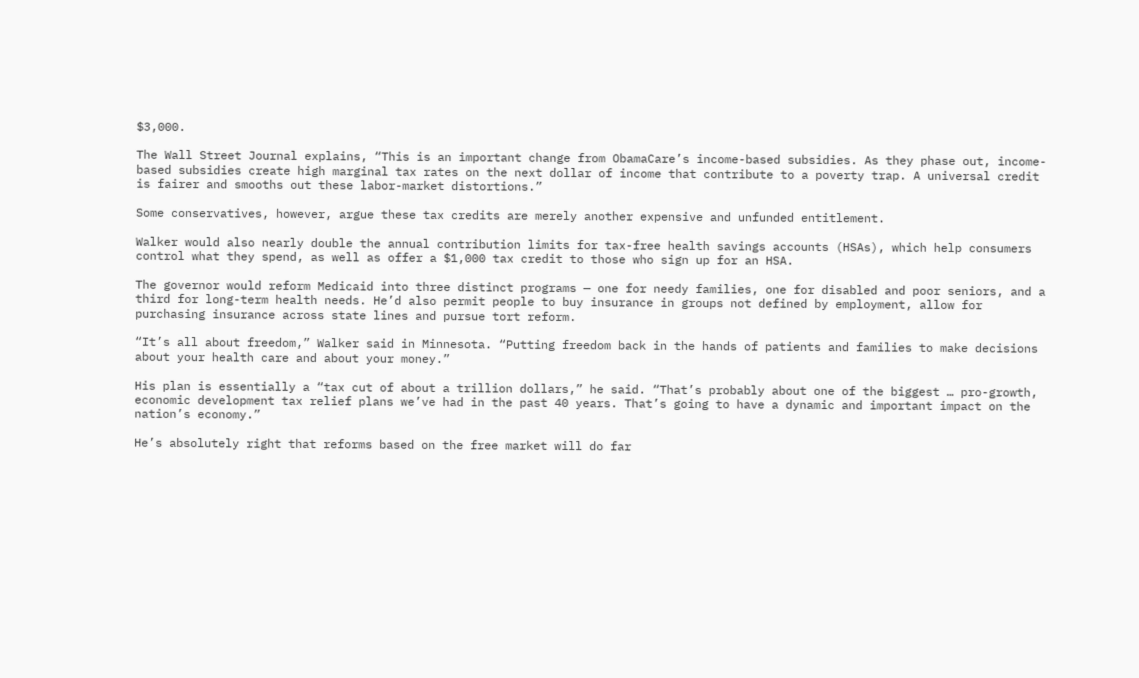$3,000.

The Wall Street Journal explains, “This is an important change from ObamaCare’s income-based subsidies. As they phase out, income-based subsidies create high marginal tax rates on the next dollar of income that contribute to a poverty trap. A universal credit is fairer and smooths out these labor-market distortions.”

Some conservatives, however, argue these tax credits are merely another expensive and unfunded entitlement.

Walker would also nearly double the annual contribution limits for tax-free health savings accounts (HSAs), which help consumers control what they spend, as well as offer a $1,000 tax credit to those who sign up for an HSA.

The governor would reform Medicaid into three distinct programs — one for needy families, one for disabled and poor seniors, and a third for long-term health needs. He’d also permit people to buy insurance in groups not defined by employment, allow for purchasing insurance across state lines and pursue tort reform.

“It’s all about freedom,” Walker said in Minnesota. “Putting freedom back in the hands of patients and families to make decisions about your health care and about your money.”

His plan is essentially a “tax cut of about a trillion dollars,” he said. “That’s probably about one of the biggest … pro-growth, economic development tax relief plans we’ve had in the past 40 years. That’s going to have a dynamic and important impact on the nation’s economy.”

He’s absolutely right that reforms based on the free market will do far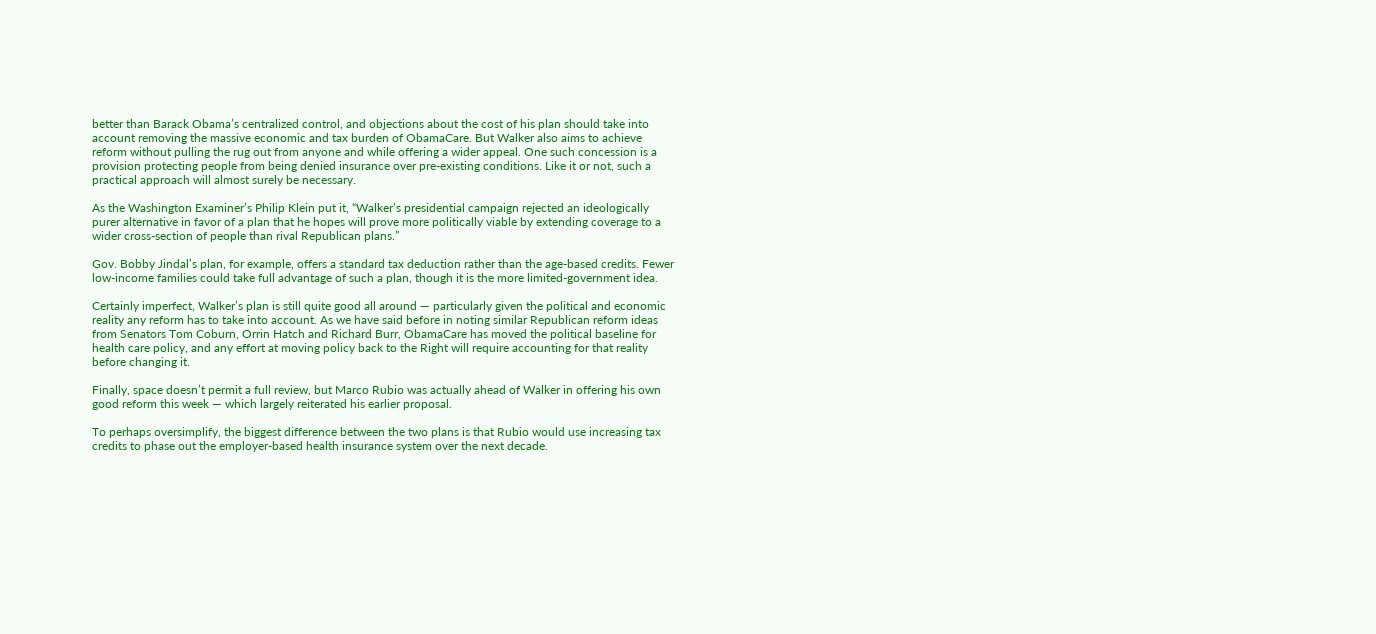better than Barack Obama’s centralized control, and objections about the cost of his plan should take into account removing the massive economic and tax burden of ObamaCare. But Walker also aims to achieve reform without pulling the rug out from anyone and while offering a wider appeal. One such concession is a provision protecting people from being denied insurance over pre-existing conditions. Like it or not, such a practical approach will almost surely be necessary.

As the Washington Examiner’s Philip Klein put it, “Walker’s presidential campaign rejected an ideologically purer alternative in favor of a plan that he hopes will prove more politically viable by extending coverage to a wider cross-section of people than rival Republican plans.”

Gov. Bobby Jindal’s plan, for example, offers a standard tax deduction rather than the age-based credits. Fewer low-income families could take full advantage of such a plan, though it is the more limited-government idea.

Certainly imperfect, Walker’s plan is still quite good all around — particularly given the political and economic reality any reform has to take into account. As we have said before in noting similar Republican reform ideas from Senators Tom Coburn, Orrin Hatch and Richard Burr, ObamaCare has moved the political baseline for health care policy, and any effort at moving policy back to the Right will require accounting for that reality before changing it.

Finally, space doesn’t permit a full review, but Marco Rubio was actually ahead of Walker in offering his own good reform this week — which largely reiterated his earlier proposal.

To perhaps oversimplify, the biggest difference between the two plans is that Rubio would use increasing tax credits to phase out the employer-based health insurance system over the next decade.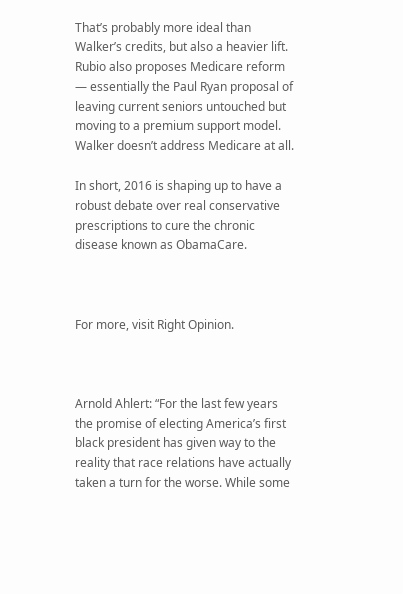That’s probably more ideal than Walker’s credits, but also a heavier lift. Rubio also proposes Medicare reform — essentially the Paul Ryan proposal of leaving current seniors untouched but moving to a premium support model. Walker doesn’t address Medicare at all.

In short, 2016 is shaping up to have a robust debate over real conservative prescriptions to cure the chronic disease known as ObamaCare.



For more, visit Right Opinion.



Arnold Ahlert: “For the last few years the promise of electing America’s first black president has given way to the reality that race relations have actually taken a turn for the worse. While some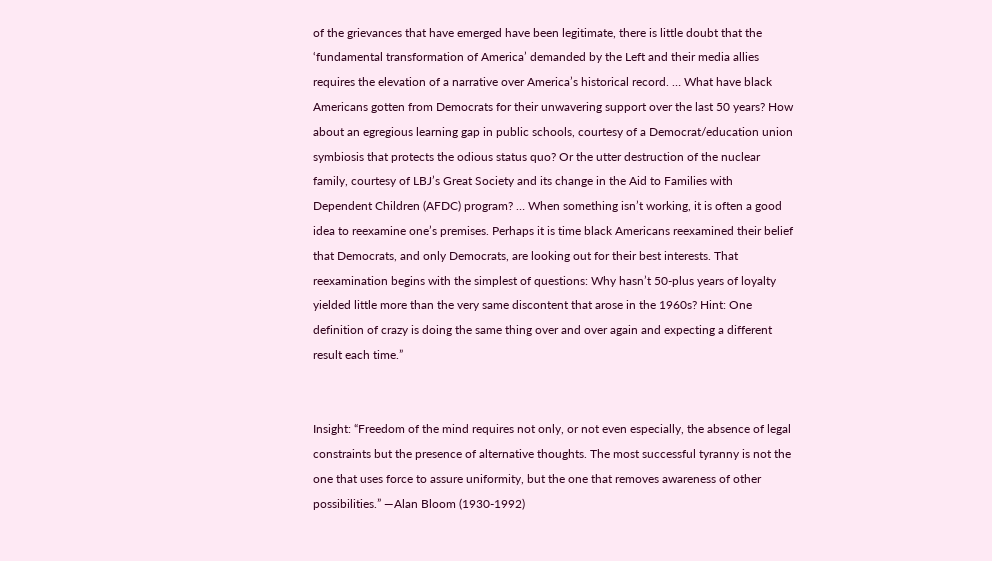of the grievances that have emerged have been legitimate, there is little doubt that the ‘fundamental transformation of America’ demanded by the Left and their media allies requires the elevation of a narrative over America’s historical record. … What have black Americans gotten from Democrats for their unwavering support over the last 50 years? How about an egregious learning gap in public schools, courtesy of a Democrat/education union symbiosis that protects the odious status quo? Or the utter destruction of the nuclear family, courtesy of LBJ’s Great Society and its change in the Aid to Families with Dependent Children (AFDC) program? … When something isn’t working, it is often a good idea to reexamine one’s premises. Perhaps it is time black Americans reexamined their belief that Democrats, and only Democrats, are looking out for their best interests. That reexamination begins with the simplest of questions: Why hasn’t 50-plus years of loyalty yielded little more than the very same discontent that arose in the 1960s? Hint: One definition of crazy is doing the same thing over and over again and expecting a different result each time.”


Insight: “Freedom of the mind requires not only, or not even especially, the absence of legal constraints but the presence of alternative thoughts. The most successful tyranny is not the one that uses force to assure uniformity, but the one that removes awareness of other possibilities.” —Alan Bloom (1930-1992)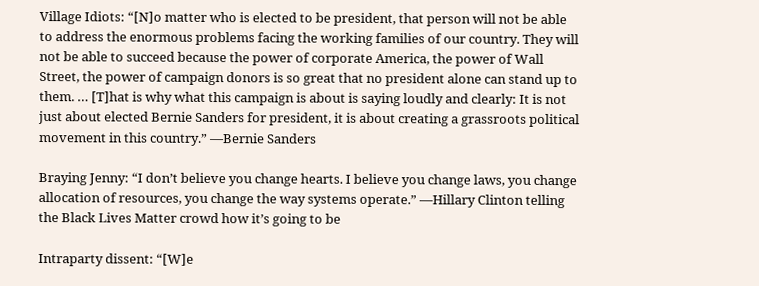Village Idiots: “[N]o matter who is elected to be president, that person will not be able to address the enormous problems facing the working families of our country. They will not be able to succeed because the power of corporate America, the power of Wall Street, the power of campaign donors is so great that no president alone can stand up to them. … [T]hat is why what this campaign is about is saying loudly and clearly: It is not just about elected Bernie Sanders for president, it is about creating a grassroots political movement in this country.” —Bernie Sanders

Braying Jenny: “I don’t believe you change hearts. I believe you change laws, you change allocation of resources, you change the way systems operate.” —Hillary Clinton telling the Black Lives Matter crowd how it’s going to be

Intraparty dissent: “[W]e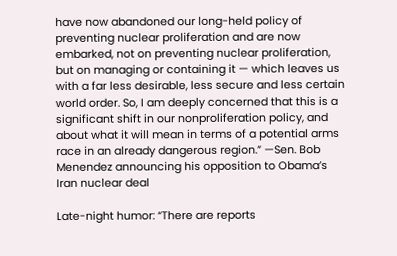have now abandoned our long-held policy of preventing nuclear proliferation and are now embarked, not on preventing nuclear proliferation, but on managing or containing it — which leaves us with a far less desirable, less secure and less certain world order. So, I am deeply concerned that this is a significant shift in our nonproliferation policy, and about what it will mean in terms of a potential arms race in an already dangerous region.” —Sen. Bob Menendez announcing his opposition to Obama’s Iran nuclear deal

Late-night humor: “There are reports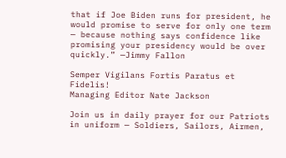that if Joe Biden runs for president, he would promise to serve for only one term — because nothing says confidence like promising your presidency would be over quickly.” —Jimmy Fallon

Semper Vigilans Fortis Paratus et Fidelis!
Managing Editor Nate Jackson

Join us in daily prayer for our Patriots in uniform — Soldiers, Sailors, Airmen,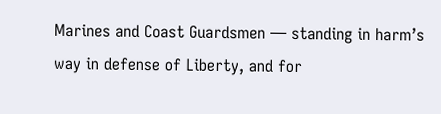Marines and Coast Guardsmen — standing in harm’s way in defense of Liberty, and for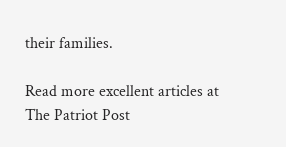their families.

Read more excellent articles at The Patriot Post